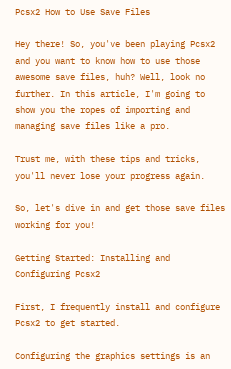Pcsx2 How to Use Save Files

Hey there! So, you've been playing Pcsx2 and you want to know how to use those awesome save files, huh? Well, look no further. In this article, I'm going to show you the ropes of importing and managing save files like a pro.

Trust me, with these tips and tricks, you'll never lose your progress again.

So, let's dive in and get those save files working for you!

Getting Started: Installing and Configuring Pcsx2

First, I frequently install and configure Pcsx2 to get started.

Configuring the graphics settings is an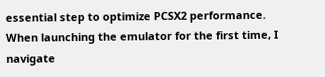essential step to optimize PCSX2 performance. When launching the emulator for the first time, I navigate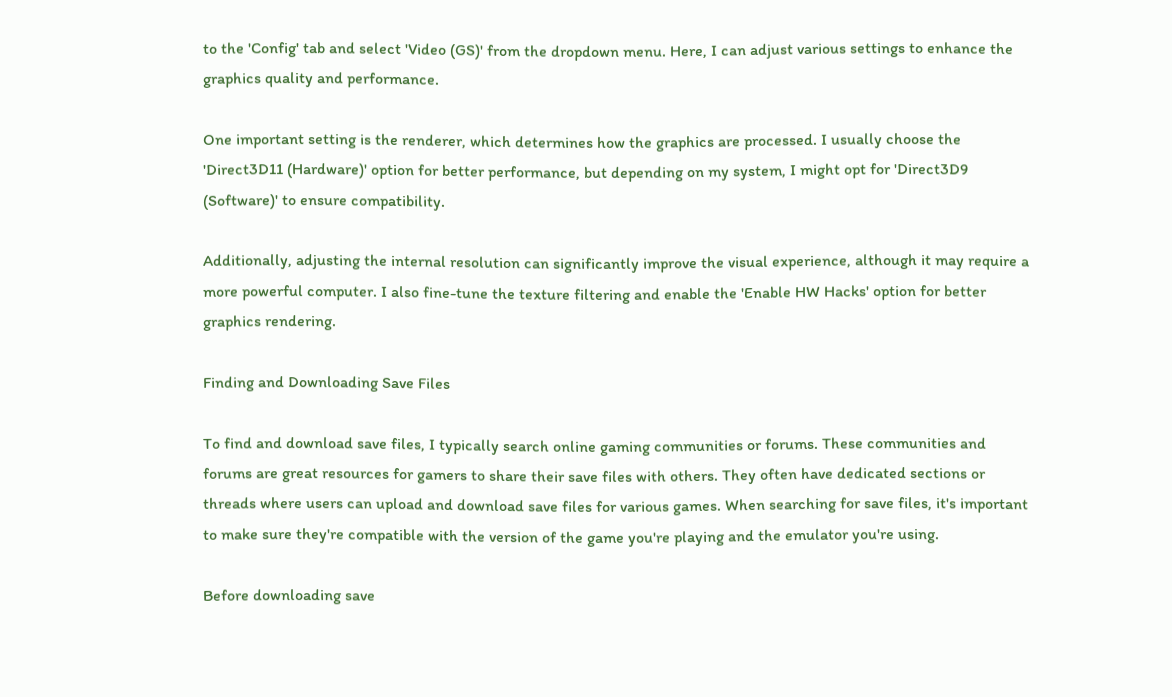to the 'Config' tab and select 'Video (GS)' from the dropdown menu. Here, I can adjust various settings to enhance the graphics quality and performance.

One important setting is the renderer, which determines how the graphics are processed. I usually choose the 'Direct3D11 (Hardware)' option for better performance, but depending on my system, I might opt for 'Direct3D9 (Software)' to ensure compatibility.

Additionally, adjusting the internal resolution can significantly improve the visual experience, although it may require a more powerful computer. I also fine-tune the texture filtering and enable the 'Enable HW Hacks' option for better graphics rendering.

Finding and Downloading Save Files

To find and download save files, I typically search online gaming communities or forums. These communities and forums are great resources for gamers to share their save files with others. They often have dedicated sections or threads where users can upload and download save files for various games. When searching for save files, it's important to make sure they're compatible with the version of the game you're playing and the emulator you're using.

Before downloading save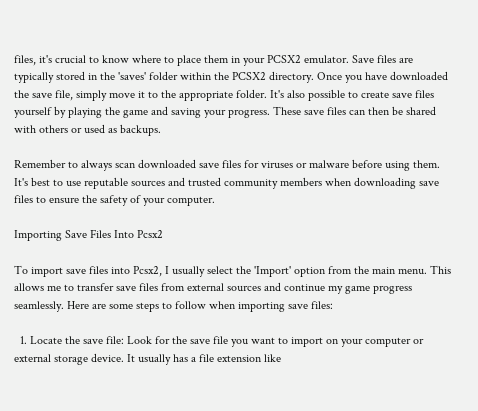files, it's crucial to know where to place them in your PCSX2 emulator. Save files are typically stored in the 'saves' folder within the PCSX2 directory. Once you have downloaded the save file, simply move it to the appropriate folder. It's also possible to create save files yourself by playing the game and saving your progress. These save files can then be shared with others or used as backups.

Remember to always scan downloaded save files for viruses or malware before using them. It's best to use reputable sources and trusted community members when downloading save files to ensure the safety of your computer.

Importing Save Files Into Pcsx2

To import save files into Pcsx2, I usually select the 'Import' option from the main menu. This allows me to transfer save files from external sources and continue my game progress seamlessly. Here are some steps to follow when importing save files:

  1. Locate the save file: Look for the save file you want to import on your computer or external storage device. It usually has a file extension like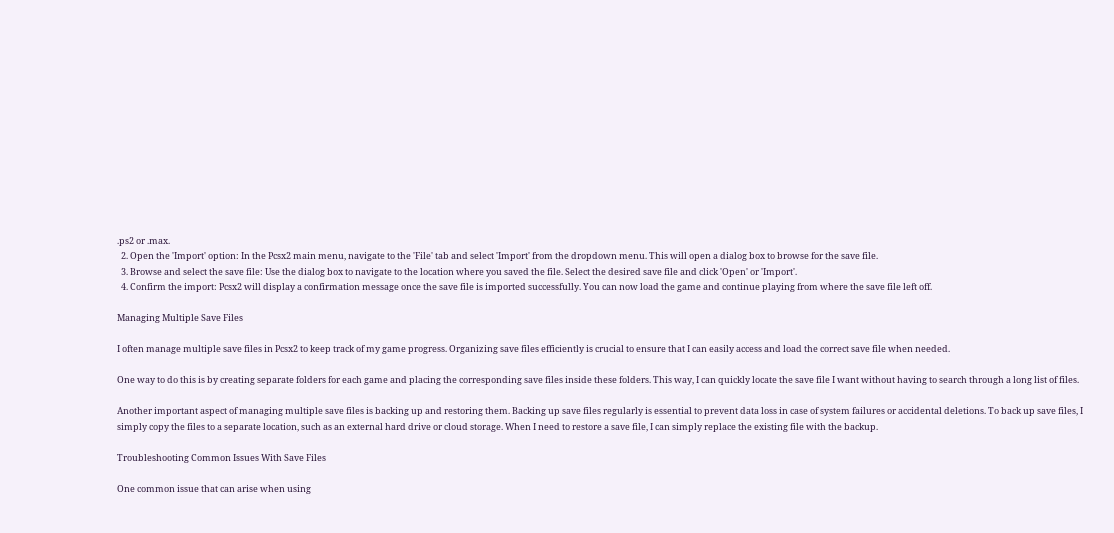.ps2 or .max.
  2. Open the 'Import' option: In the Pcsx2 main menu, navigate to the 'File' tab and select 'Import' from the dropdown menu. This will open a dialog box to browse for the save file.
  3. Browse and select the save file: Use the dialog box to navigate to the location where you saved the file. Select the desired save file and click 'Open' or 'Import'.
  4. Confirm the import: Pcsx2 will display a confirmation message once the save file is imported successfully. You can now load the game and continue playing from where the save file left off.

Managing Multiple Save Files

I often manage multiple save files in Pcsx2 to keep track of my game progress. Organizing save files efficiently is crucial to ensure that I can easily access and load the correct save file when needed.

One way to do this is by creating separate folders for each game and placing the corresponding save files inside these folders. This way, I can quickly locate the save file I want without having to search through a long list of files.

Another important aspect of managing multiple save files is backing up and restoring them. Backing up save files regularly is essential to prevent data loss in case of system failures or accidental deletions. To back up save files, I simply copy the files to a separate location, such as an external hard drive or cloud storage. When I need to restore a save file, I can simply replace the existing file with the backup.

Troubleshooting Common Issues With Save Files

One common issue that can arise when using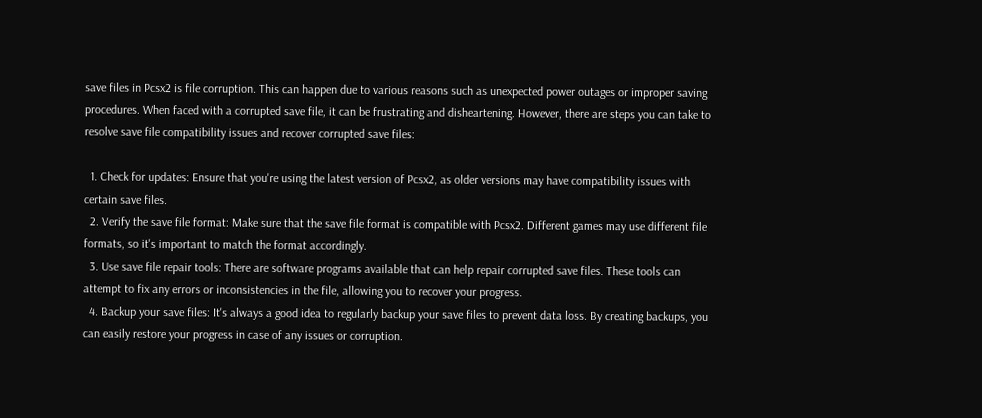save files in Pcsx2 is file corruption. This can happen due to various reasons such as unexpected power outages or improper saving procedures. When faced with a corrupted save file, it can be frustrating and disheartening. However, there are steps you can take to resolve save file compatibility issues and recover corrupted save files:

  1. Check for updates: Ensure that you're using the latest version of Pcsx2, as older versions may have compatibility issues with certain save files.
  2. Verify the save file format: Make sure that the save file format is compatible with Pcsx2. Different games may use different file formats, so it's important to match the format accordingly.
  3. Use save file repair tools: There are software programs available that can help repair corrupted save files. These tools can attempt to fix any errors or inconsistencies in the file, allowing you to recover your progress.
  4. Backup your save files: It's always a good idea to regularly backup your save files to prevent data loss. By creating backups, you can easily restore your progress in case of any issues or corruption.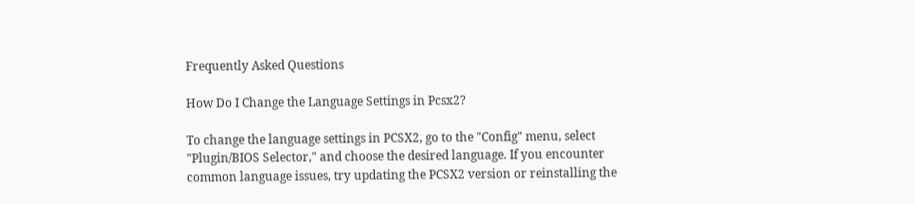Frequently Asked Questions

How Do I Change the Language Settings in Pcsx2?

To change the language settings in PCSX2, go to the "Config" menu, select "Plugin/BIOS Selector," and choose the desired language. If you encounter common language issues, try updating the PCSX2 version or reinstalling the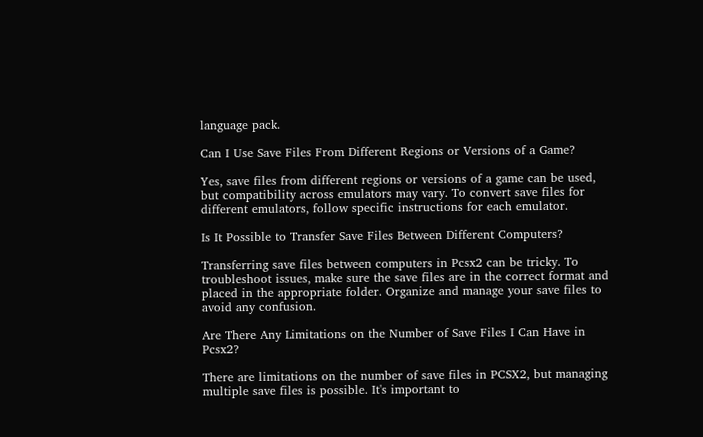language pack.

Can I Use Save Files From Different Regions or Versions of a Game?

Yes, save files from different regions or versions of a game can be used, but compatibility across emulators may vary. To convert save files for different emulators, follow specific instructions for each emulator.

Is It Possible to Transfer Save Files Between Different Computers?

Transferring save files between computers in Pcsx2 can be tricky. To troubleshoot issues, make sure the save files are in the correct format and placed in the appropriate folder. Organize and manage your save files to avoid any confusion.

Are There Any Limitations on the Number of Save Files I Can Have in Pcsx2?

There are limitations on the number of save files in PCSX2, but managing multiple save files is possible. It's important to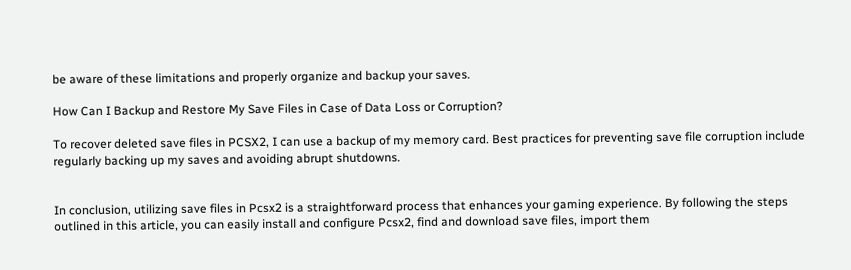be aware of these limitations and properly organize and backup your saves.

How Can I Backup and Restore My Save Files in Case of Data Loss or Corruption?

To recover deleted save files in PCSX2, I can use a backup of my memory card. Best practices for preventing save file corruption include regularly backing up my saves and avoiding abrupt shutdowns.


In conclusion, utilizing save files in Pcsx2 is a straightforward process that enhances your gaming experience. By following the steps outlined in this article, you can easily install and configure Pcsx2, find and download save files, import them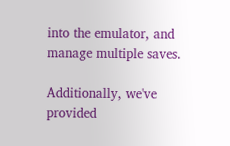into the emulator, and manage multiple saves.

Additionally, we've provided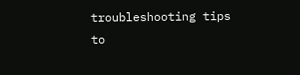troubleshooting tips to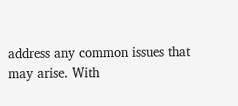address any common issues that may arise. With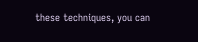these techniques, you can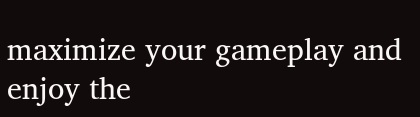maximize your gameplay and enjoy the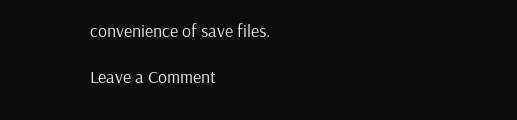convenience of save files.

Leave a Comment